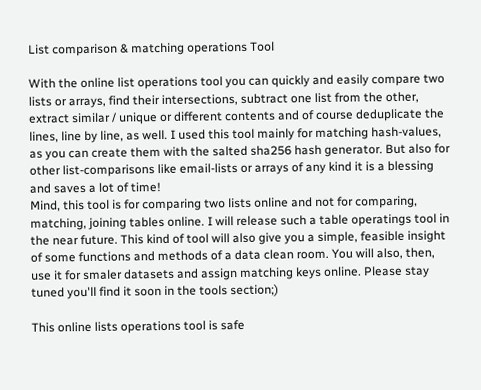List comparison & matching operations Tool

With the online list operations tool you can quickly and easily compare two lists or arrays, find their intersections, subtract one list from the other, extract similar / unique or different contents and of course deduplicate the lines, line by line, as well. I used this tool mainly for matching hash-values, as you can create them with the salted sha256 hash generator. But also for other list-comparisons like email-lists or arrays of any kind it is a blessing and saves a lot of time!
Mind, this tool is for comparing two lists online and not for comparing, matching, joining tables online. I will release such a table operatings tool in the near future. This kind of tool will also give you a simple, feasible insight of some functions and methods of a data clean room. You will also, then, use it for smaler datasets and assign matching keys online. Please stay tuned you'll find it soon in the tools section;)

This online lists operations tool is safe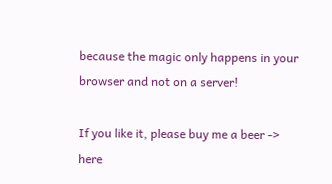because the magic only happens in your browser and not on a server!

If you like it, please buy me a beer -> here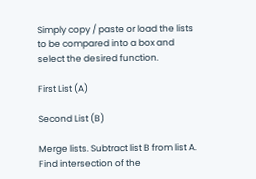Simply copy / paste or load the lists to be compared into a box and select the desired function.

First List (A)

Second List (B)

Merge lists. Subtract list B from list A.
Find intersection of the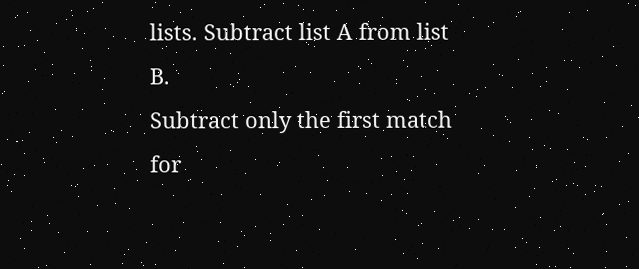lists. Subtract list A from list B.
Subtract only the first match for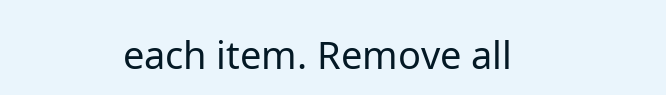each item. Remove all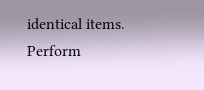identical items.
Perform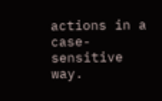actions in a case-sensitive way.